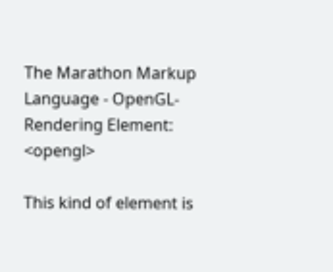The Marathon Markup Language - OpenGL-Rendering Element: <opengl>

This kind of element is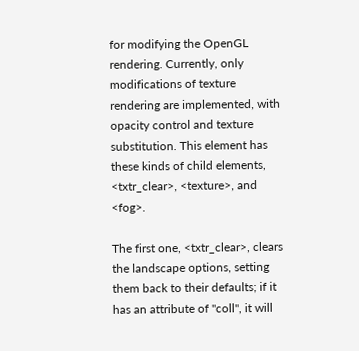for modifying the OpenGL rendering. Currently, only modifications of texture rendering are implemented, with opacity control and texture substitution. This element has these kinds of child elements, <txtr_clear>, <texture>, and <fog>.

The first one, <txtr_clear>, clears the landscape options, setting them back to their defaults; if it has an attribute of "coll", it will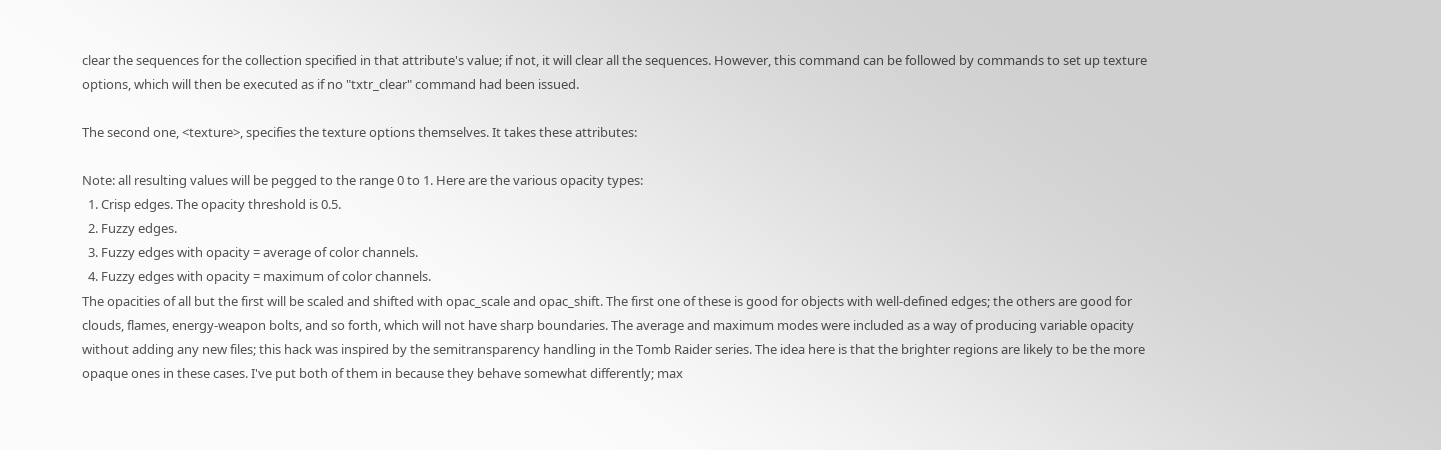clear the sequences for the collection specified in that attribute's value; if not, it will clear all the sequences. However, this command can be followed by commands to set up texture options, which will then be executed as if no "txtr_clear" command had been issued.

The second one, <texture>, specifies the texture options themselves. It takes these attributes:

Note: all resulting values will be pegged to the range 0 to 1. Here are the various opacity types:
  1. Crisp edges. The opacity threshold is 0.5.
  2. Fuzzy edges.
  3. Fuzzy edges with opacity = average of color channels.
  4. Fuzzy edges with opacity = maximum of color channels.
The opacities of all but the first will be scaled and shifted with opac_scale and opac_shift. The first one of these is good for objects with well-defined edges; the others are good for clouds, flames, energy-weapon bolts, and so forth, which will not have sharp boundaries. The average and maximum modes were included as a way of producing variable opacity without adding any new files; this hack was inspired by the semitransparency handling in the Tomb Raider series. The idea here is that the brighter regions are likely to be the more opaque ones in these cases. I've put both of them in because they behave somewhat differently; max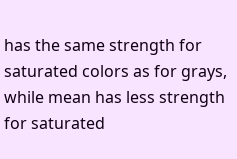has the same strength for saturated colors as for grays, while mean has less strength for saturated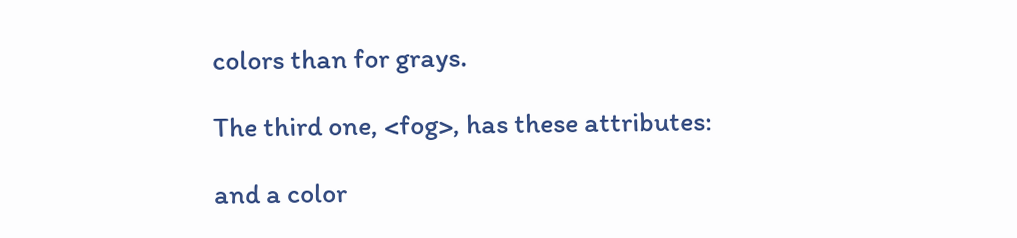colors than for grays.

The third one, <fog>, has these attributes:

and a color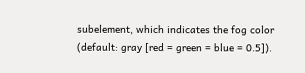subelement, which indicates the fog color (default: gray [red = green = blue = 0.5]).